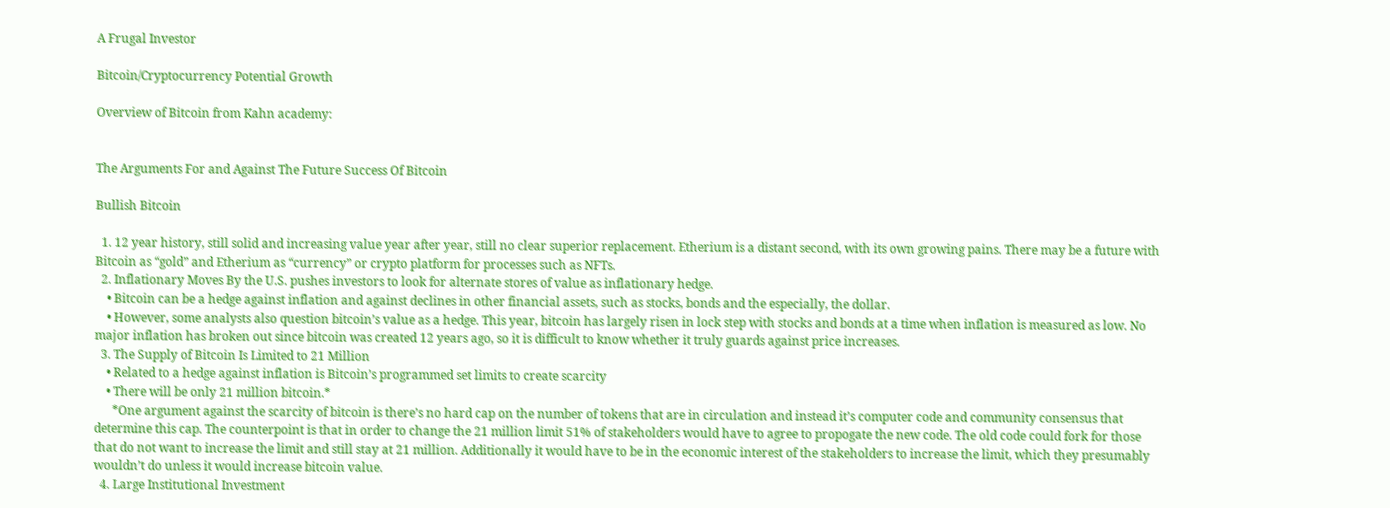A Frugal Investor

Bitcoin/Cryptocurrency Potential Growth

Overview of Bitcoin from Kahn academy:


The Arguments For and Against The Future Success Of Bitcoin

Bullish Bitcoin

  1. 12 year history, still solid and increasing value year after year, still no clear superior replacement. Etherium is a distant second, with its own growing pains. There may be a future with Bitcoin as “gold” and Etherium as “currency” or crypto platform for processes such as NFTs.
  2. Inflationary Moves By the U.S. pushes investors to look for alternate stores of value as inflationary hedge.
    • Bitcoin can be a hedge against inflation and against declines in other financial assets, such as stocks, bonds and the especially, the dollar.
    • However, some analysts also question bitcoin’s value as a hedge. This year, bitcoin has largely risen in lock step with stocks and bonds at a time when inflation is measured as low. No major inflation has broken out since bitcoin was created 12 years ago, so it is difficult to know whether it truly guards against price increases.
  3. The Supply of Bitcoin Is Limited to 21 Million
    • Related to a hedge against inflation is Bitcoin’s programmed set limits to create scarcity
    • There will be only 21 million bitcoin.*
      *One argument against the scarcity of bitcoin is there’s no hard cap on the number of tokens that are in circulation and instead it’s computer code and community consensus that determine this cap. The counterpoint is that in order to change the 21 million limit 51% of stakeholders would have to agree to propogate the new code. The old code could fork for those that do not want to increase the limit and still stay at 21 million. Additionally it would have to be in the economic interest of the stakeholders to increase the limit, which they presumably wouldn’t do unless it would increase bitcoin value.
  4. Large Institutional Investment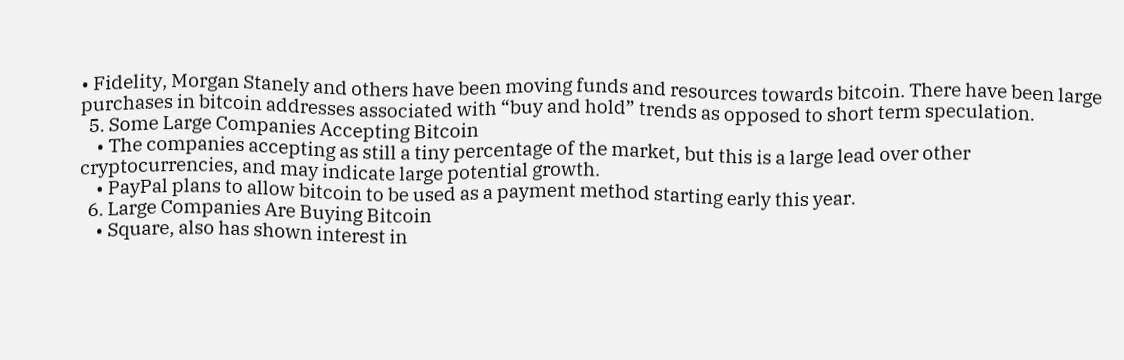• Fidelity, Morgan Stanely and others have been moving funds and resources towards bitcoin. There have been large purchases in bitcoin addresses associated with “buy and hold” trends as opposed to short term speculation.
  5. Some Large Companies Accepting Bitcoin
    • The companies accepting as still a tiny percentage of the market, but this is a large lead over other cryptocurrencies, and may indicate large potential growth.
    • PayPal plans to allow bitcoin to be used as a payment method starting early this year.
  6. Large Companies Are Buying Bitcoin
    • Square, also has shown interest in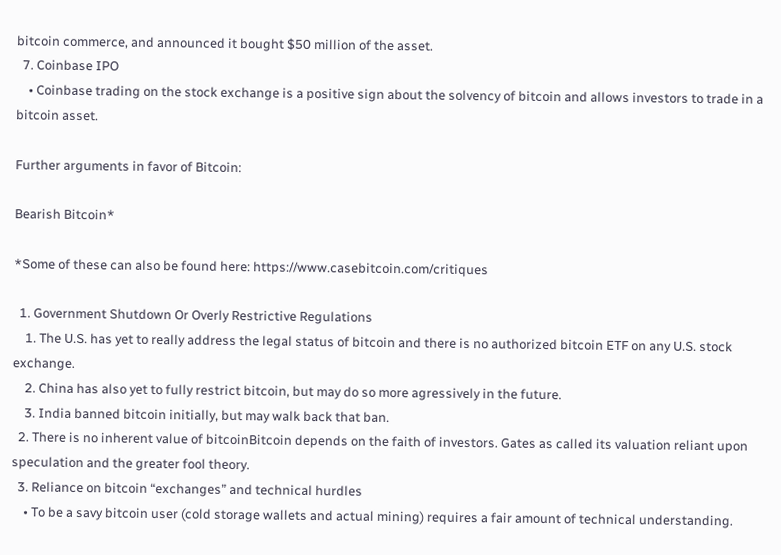bitcoin commerce, and announced it bought $50 million of the asset.
  7. Coinbase IPO
    • Coinbase trading on the stock exchange is a positive sign about the solvency of bitcoin and allows investors to trade in a bitcoin asset.

Further arguments in favor of Bitcoin:

Bearish Bitcoin*

*Some of these can also be found here: https://www.casebitcoin.com/critiques

  1. Government Shutdown Or Overly Restrictive Regulations
    1. The U.S. has yet to really address the legal status of bitcoin and there is no authorized bitcoin ETF on any U.S. stock exchange.
    2. China has also yet to fully restrict bitcoin, but may do so more agressively in the future.
    3. India banned bitcoin initially, but may walk back that ban.
  2. There is no inherent value of bitcoinBitcoin depends on the faith of investors. Gates as called its valuation reliant upon speculation and the greater fool theory.
  3. Reliance on bitcoin “exchanges” and technical hurdles
    • To be a savy bitcoin user (cold storage wallets and actual mining) requires a fair amount of technical understanding.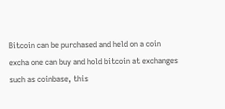Bitcoin can be purchased and held on a coin excha one can buy and hold bitcoin at exchanges such as coinbase, this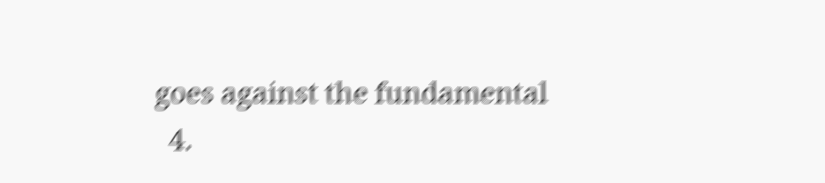goes against the fundamental
  4.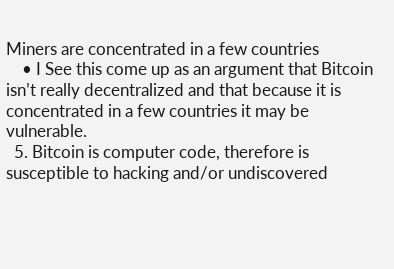Miners are concentrated in a few countries
    • I See this come up as an argument that Bitcoin isn’t really decentralized and that because it is concentrated in a few countries it may be vulnerable.
  5. Bitcoin is computer code, therefore is susceptible to hacking and/or undiscovered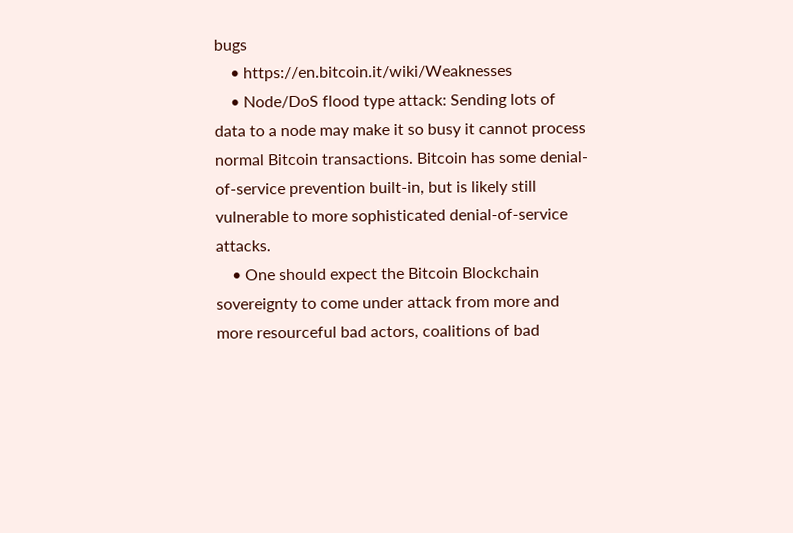bugs
    • https://en.bitcoin.it/wiki/Weaknesses
    • Node/DoS flood type attack: Sending lots of data to a node may make it so busy it cannot process normal Bitcoin transactions. Bitcoin has some denial-of-service prevention built-in, but is likely still vulnerable to more sophisticated denial-of-service attacks.
    • One should expect the Bitcoin Blockchain sovereignty to come under attack from more and more resourceful bad actors, coalitions of bad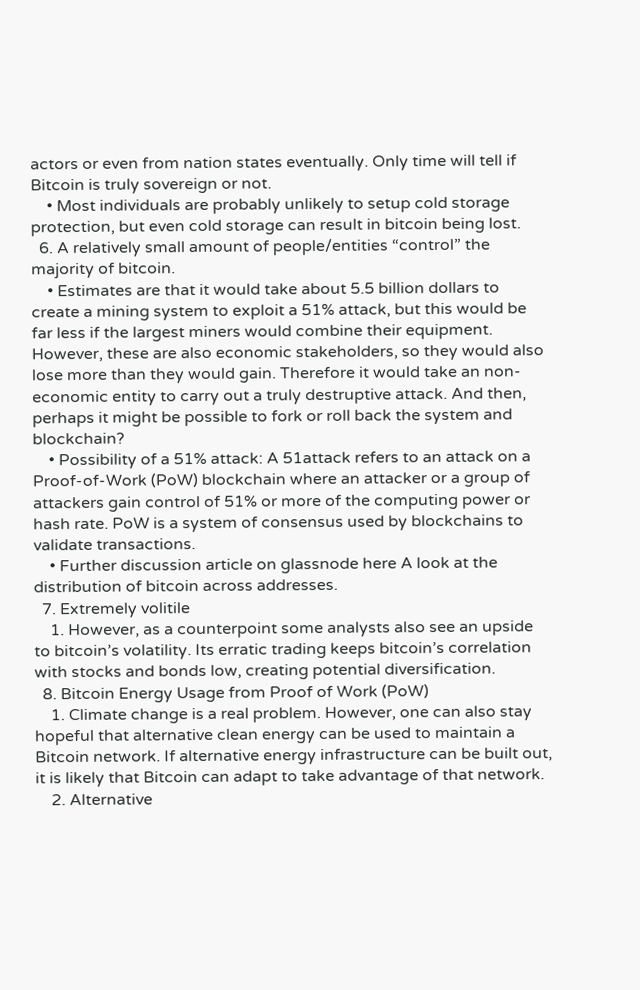actors or even from nation states eventually. Only time will tell if Bitcoin is truly sovereign or not.
    • Most individuals are probably unlikely to setup cold storage protection, but even cold storage can result in bitcoin being lost.
  6. A relatively small amount of people/entities “control” the majority of bitcoin.
    • Estimates are that it would take about 5.5 billion dollars to create a mining system to exploit a 51% attack, but this would be far less if the largest miners would combine their equipment. However, these are also economic stakeholders, so they would also lose more than they would gain. Therefore it would take an non-economic entity to carry out a truly destruptive attack. And then, perhaps it might be possible to fork or roll back the system and blockchain?
    • Possibility of a 51% attack: A 51attack refers to an attack on a Proof-of-Work (PoW) blockchain where an attacker or a group of attackers gain control of 51% or more of the computing power or hash rate. PoW is a system of consensus used by blockchains to validate transactions.
    • Further discussion article on glassnode here A look at the distribution of bitcoin across addresses.
  7. Extremely volitile
    1. However, as a counterpoint some analysts also see an upside to bitcoin’s volatility. Its erratic trading keeps bitcoin’s correlation with stocks and bonds low, creating potential diversification.
  8. Bitcoin Energy Usage from Proof of Work (PoW)
    1. Climate change is a real problem. However, one can also stay hopeful that alternative clean energy can be used to maintain a Bitcoin network. If alternative energy infrastructure can be built out, it is likely that Bitcoin can adapt to take advantage of that network.
    2. Alternative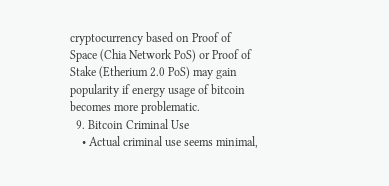cryptocurrency based on Proof of Space (Chia Network PoS) or Proof of Stake (Etherium 2.0 PoS) may gain popularity if energy usage of bitcoin becomes more problematic.
  9. Bitcoin Criminal Use
    • Actual criminal use seems minimal,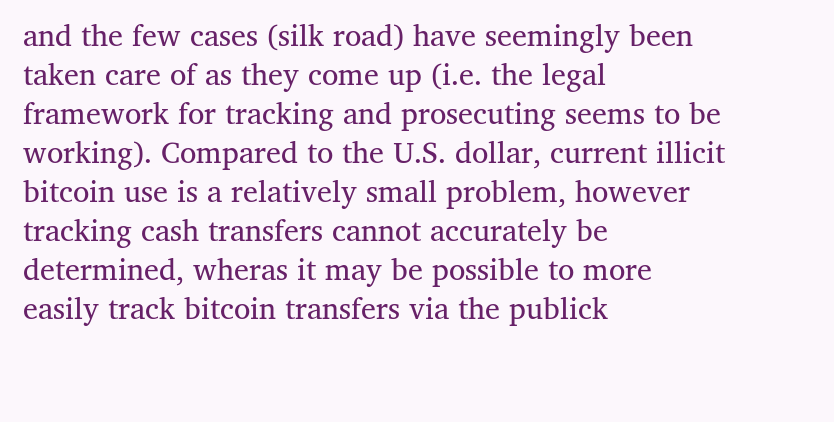and the few cases (silk road) have seemingly been taken care of as they come up (i.e. the legal framework for tracking and prosecuting seems to be working). Compared to the U.S. dollar, current illicit bitcoin use is a relatively small problem, however tracking cash transfers cannot accurately be determined, wheras it may be possible to more easily track bitcoin transfers via the publick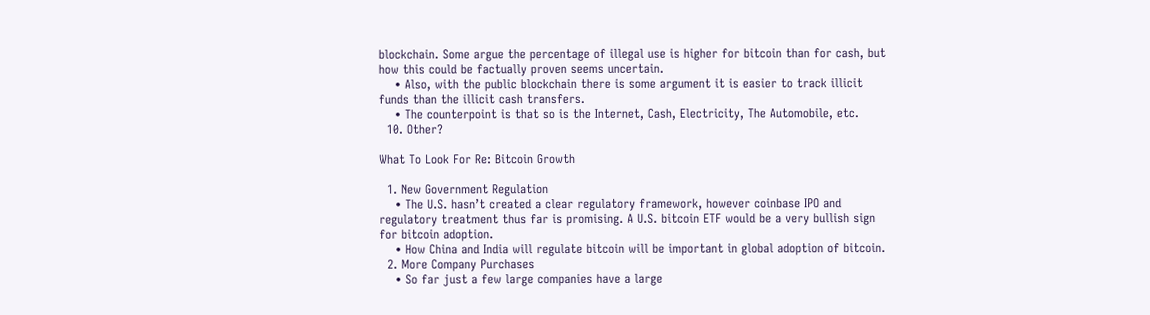blockchain. Some argue the percentage of illegal use is higher for bitcoin than for cash, but how this could be factually proven seems uncertain.
    • Also, with the public blockchain there is some argument it is easier to track illicit funds than the illicit cash transfers.
    • The counterpoint is that so is the Internet, Cash, Electricity, The Automobile, etc.
  10. Other?

What To Look For Re: Bitcoin Growth

  1. New Government Regulation
    • The U.S. hasn’t created a clear regulatory framework, however coinbase IPO and regulatory treatment thus far is promising. A U.S. bitcoin ETF would be a very bullish sign for bitcoin adoption.
    • How China and India will regulate bitcoin will be important in global adoption of bitcoin.
  2. More Company Purchases
    • So far just a few large companies have a large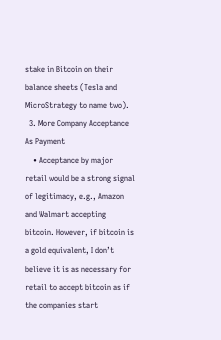stake in Bitcoin on their balance sheets (Tesla and MicroStrategy to name two).
  3. More Company Acceptance As Payment
    • Acceptance by major retail would be a strong signal of legitimacy, e.g., Amazon and Walmart accepting bitcoin. However, if bitcoin is a gold equivalent, I don’t believe it is as necessary for retail to accept bitcoin as if the companies start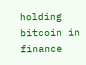holding bitcoin in finance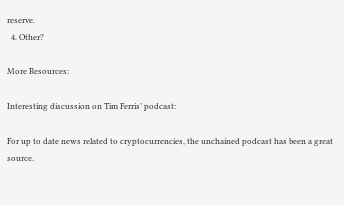reserve.
  4. Other?

More Resources:

Interesting discussion on Tim Ferris’ podcast:

For up to date news related to cryptocurrencies, the unchained podcast has been a great source.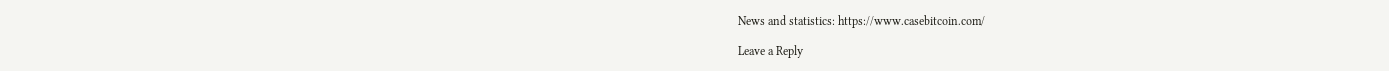News and statistics: https://www.casebitcoin.com/

Leave a Reply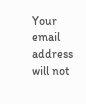Your email address will not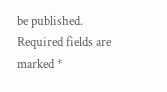be published. Required fields are marked *